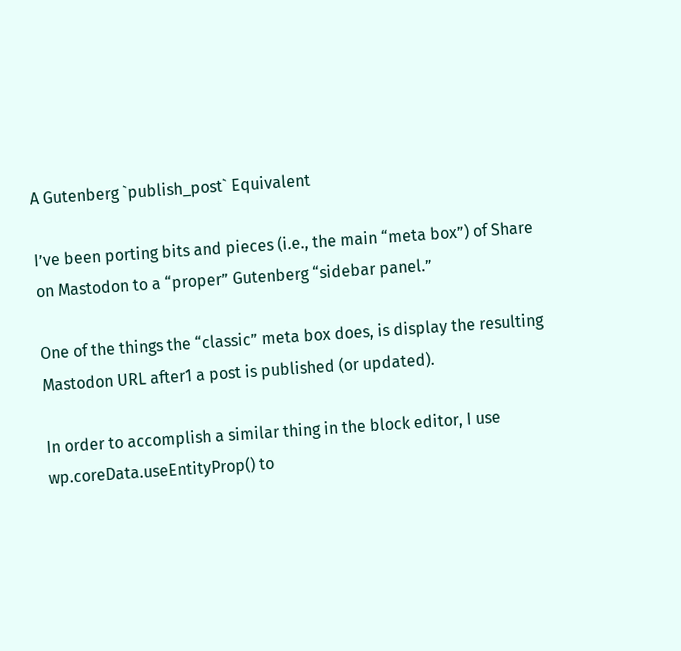A Gutenberg `publish_post` Equivalent

I’ve been porting bits and pieces (i.e., the main “meta box”) of Share on Mastodon to a “proper” Gutenberg “sidebar panel.”

One of the things the “classic” meta box does, is display the resulting Mastodon URL after1 a post is published (or updated).

In order to accomplish a similar thing in the block editor, I use wp.coreData.useEntityProp() to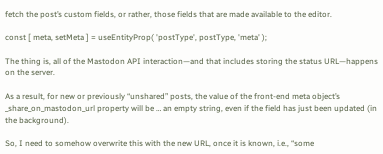fetch the post’s custom fields, or rather, those fields that are made available to the editor.

const [ meta, setMeta ] = useEntityProp( 'postType', postType, 'meta' );

The thing is, all of the Mastodon API interaction—and that includes storing the status URL—happens on the server.

As a result, for new or previously “unshared” posts, the value of the front-end meta object’s _share_on_mastodon_url property will be … an empty string, even if the field has just been updated (in the background).

So, I need to somehow overwrite this with the new URL, once it is known, i.e., “some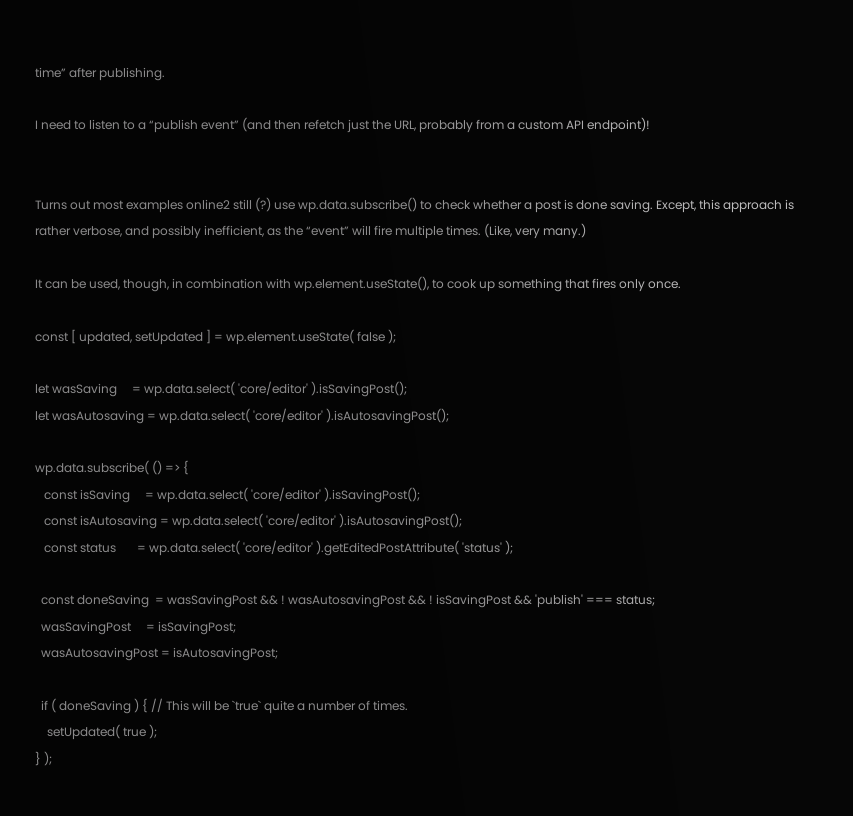time” after publishing.

I need to listen to a “publish event” (and then refetch just the URL, probably from a custom API endpoint)!


Turns out most examples online2 still (?) use wp.data.subscribe() to check whether a post is done saving. Except, this approach is rather verbose, and possibly inefficient, as the “event” will fire multiple times. (Like, very many.)

It can be used, though, in combination with wp.element.useState(), to cook up something that fires only once.

const [ updated, setUpdated ] = wp.element.useState( false );

let wasSaving     = wp.data.select( 'core/editor' ).isSavingPost();
let wasAutosaving = wp.data.select( 'core/editor' ).isAutosavingPost();

wp.data.subscribe( () => {
   const isSaving     = wp.data.select( 'core/editor' ).isSavingPost();
   const isAutosaving = wp.data.select( 'core/editor' ).isAutosavingPost();
   const status       = wp.data.select( 'core/editor' ).getEditedPostAttribute( 'status' );

  const doneSaving  = wasSavingPost && ! wasAutosavingPost && ! isSavingPost && 'publish' === status;
  wasSavingPost     = isSavingPost;
  wasAutosavingPost = isAutosavingPost;

  if ( doneSaving ) { // This will be `true` quite a number of times.
    setUpdated( true );
} );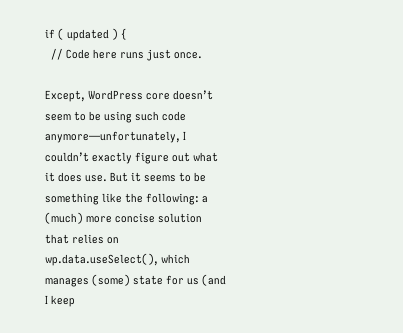if ( updated ) {
  // Code here runs just once.

Except, WordPress core doesn’t seem to be using such code anymore—unfortunately, I couldn’t exactly figure out what it does use. But it seems to be something like the following: a (much) more concise solution that relies on wp.data.useSelect(), which manages (some) state for us (and I keep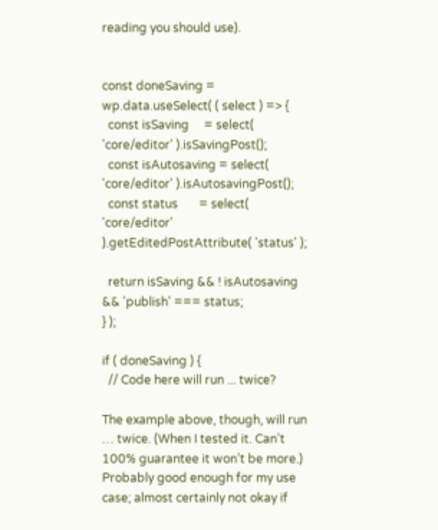reading you should use).


const doneSaving = wp.data.useSelect( ( select ) => {
  const isSaving     = select( 'core/editor' ).isSavingPost();
  const isAutosaving = select( 'core/editor' ).isAutosavingPost();
  const status       = select( 'core/editor' ).getEditedPostAttribute( 'status' );

  return isSaving && ! isAutosaving && 'publish' === status;
} );

if ( doneSaving ) {
  // Code here will run ... twice?

The example above, though, will run … twice. (When I tested it. Can’t 100% guarantee it won’t be more.) Probably good enough for my use case; almost certainly not okay if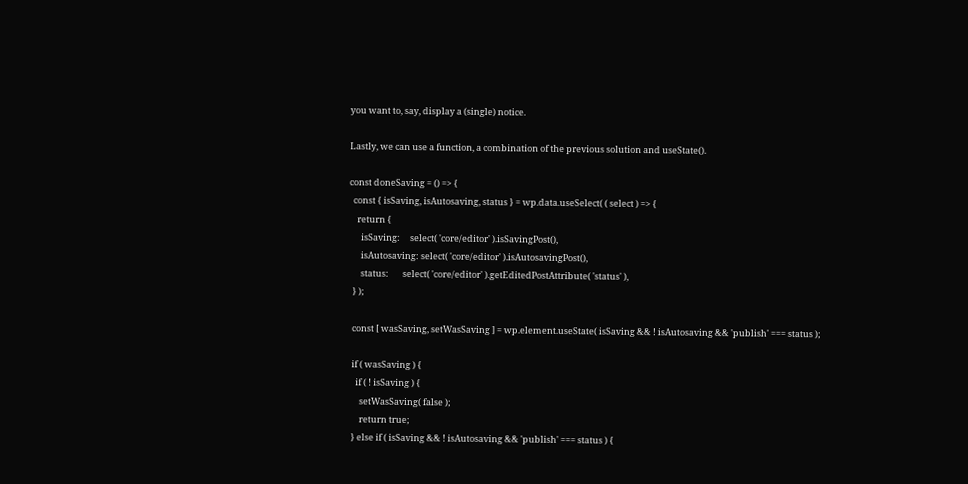you want to, say, display a (single) notice.

Lastly, we can use a function, a combination of the previous solution and useState().

const doneSaving = () => {
  const { isSaving, isAutosaving, status } = wp.data.useSelect( ( select ) => {
    return {
      isSaving:     select( 'core/editor' ).isSavingPost(),
      isAutosaving: select( 'core/editor' ).isAutosavingPost(),
      status:       select( 'core/editor' ).getEditedPostAttribute( 'status' ),
  } );

  const [ wasSaving, setWasSaving ] = wp.element.useState( isSaving && ! isAutosaving && 'publish' === status );

  if ( wasSaving ) {
    if ( ! isSaving ) {
      setWasSaving( false );
      return true;
  } else if ( isSaving && ! isAutosaving && 'publish' === status ) {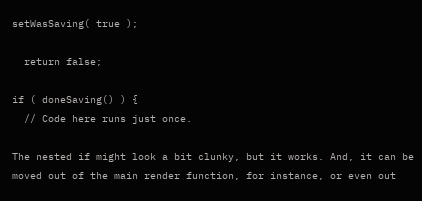setWasSaving( true );

  return false;

if ( doneSaving() ) {
  // Code here runs just once.

The nested if might look a bit clunky, but it works. And, it can be moved out of the main render function, for instance, or even out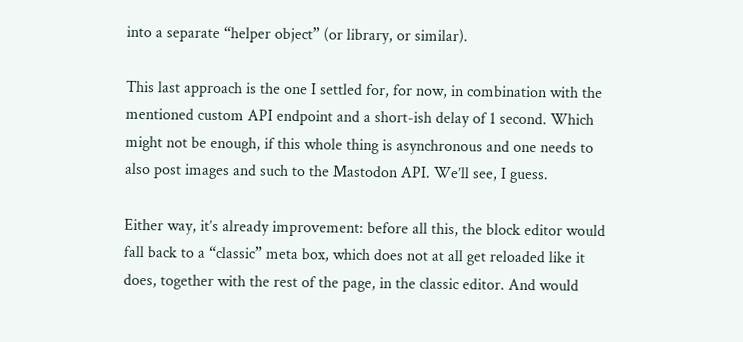into a separate “helper object” (or library, or similar).

This last approach is the one I settled for, for now, in combination with the mentioned custom API endpoint and a short-ish delay of 1 second. Which might not be enough, if this whole thing is asynchronous and one needs to also post images and such to the Mastodon API. We’ll see, I guess.

Either way, it’s already improvement: before all this, the block editor would fall back to a “classic” meta box, which does not at all get reloaded like it does, together with the rest of the page, in the classic editor. And would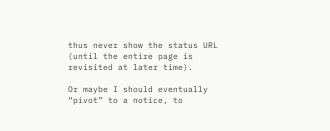thus never show the status URL (until the entire page is revisited at later time).

Or maybe I should eventually “pivot” to a notice, to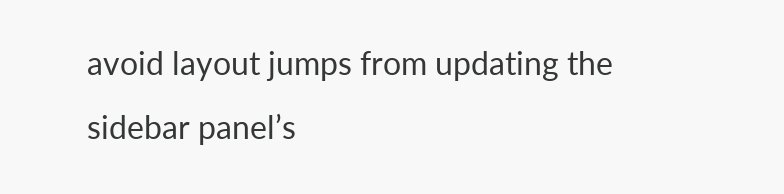avoid layout jumps from updating the sidebar panel’s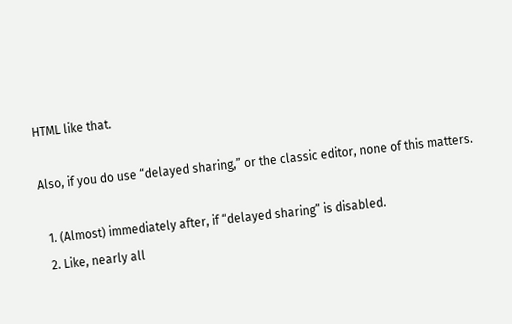HTML like that.

Also, if you do use “delayed sharing,” or the classic editor, none of this matters.

  1. (Almost) immediately after, if “delayed sharing” is disabled.
  2. Like, nearly all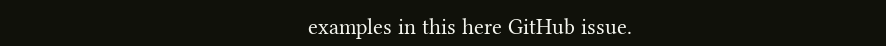examples in this here GitHub issue.